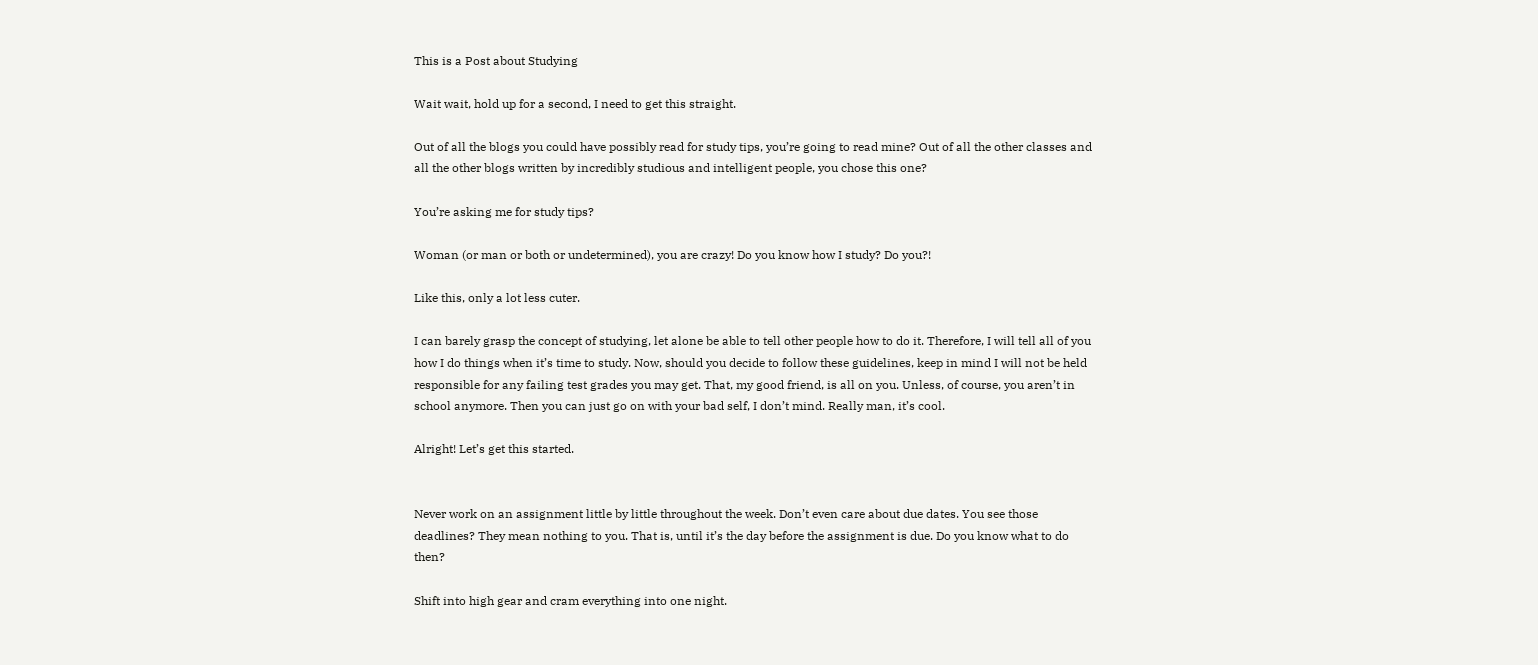This is a Post about Studying

Wait wait, hold up for a second, I need to get this straight.

Out of all the blogs you could have possibly read for study tips, you’re going to read mine? Out of all the other classes and all the other blogs written by incredibly studious and intelligent people, you chose this one?

You’re asking me for study tips?

Woman (or man or both or undetermined), you are crazy! Do you know how I study? Do you?!

Like this, only a lot less cuter.

I can barely grasp the concept of studying, let alone be able to tell other people how to do it. Therefore, I will tell all of you how I do things when it’s time to study. Now, should you decide to follow these guidelines, keep in mind I will not be held responsible for any failing test grades you may get. That, my good friend, is all on you. Unless, of course, you aren’t in school anymore. Then you can just go on with your bad self, I don’t mind. Really man, it’s cool.

Alright! Let’s get this started.


Never work on an assignment little by little throughout the week. Don’t even care about due dates. You see those deadlines? They mean nothing to you. That is, until it’s the day before the assignment is due. Do you know what to do then?

Shift into high gear and cram everything into one night.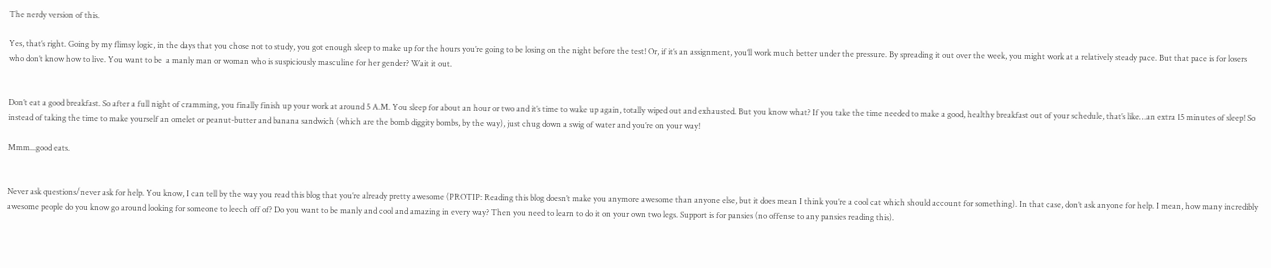The nerdy version of this.

Yes, that’s right. Going by my flimsy logic, in the days that you chose not to study, you got enough sleep to make up for the hours you’re going to be losing on the night before the test! Or, if it’s an assignment, you’ll work much better under the pressure. By spreading it out over the week, you might work at a relatively steady pace. But that pace is for losers who don’t know how to live. You want to be  a manly man or woman who is suspiciously masculine for her gender? Wait it out.


Don’t eat a good breakfast. So after a full night of cramming, you finally finish up your work at around 5 A.M. You sleep for about an hour or two and it’s time to wake up again, totally wiped out and exhausted. But you know what? If you take the time needed to make a good, healthy breakfast out of your schedule, that’s like…an extra 15 minutes of sleep! So instead of taking the time to make yourself an omelet or peanut-butter and banana sandwich (which are the bomb diggity bombs, by the way), just chug down a swig of water and you’re on your way!

Mmm...good eats.


Never ask questions/never ask for help. You know, I can tell by the way you read this blog that you’re already pretty awesome (PROTIP: Reading this blog doesn’t make you anymore awesome than anyone else, but it does mean I think you’re a cool cat which should account for something). In that case, don’t ask anyone for help. I mean, how many incredibly awesome people do you know go around looking for someone to leech off of? Do you want to be manly and cool and amazing in every way? Then you need to learn to do it on your own two legs. Support is for pansies (no offense to any pansies reading this).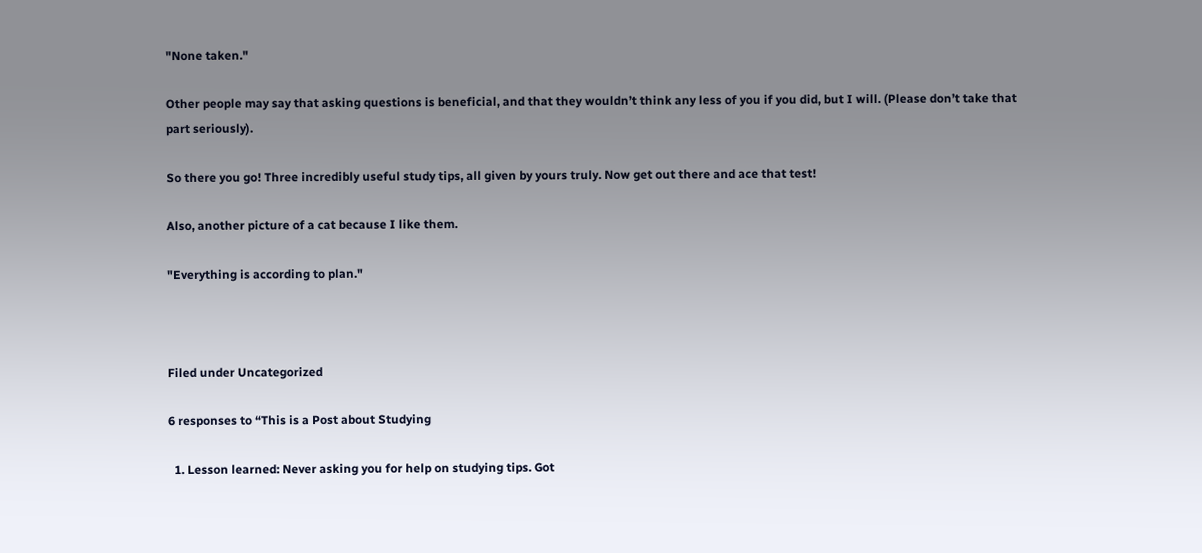"None taken."

Other people may say that asking questions is beneficial, and that they wouldn’t think any less of you if you did, but I will. (Please don’t take that part seriously).

So there you go! Three incredibly useful study tips, all given by yours truly. Now get out there and ace that test!

Also, another picture of a cat because I like them.

"Everything is according to plan."



Filed under Uncategorized

6 responses to “This is a Post about Studying

  1. Lesson learned: Never asking you for help on studying tips. Got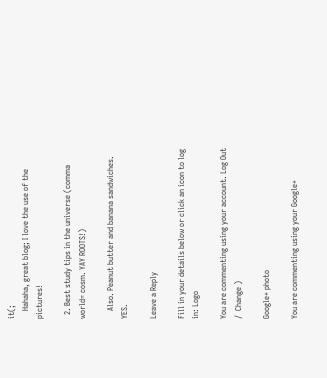it(;
    Hahaha, great blog; I love the use of the pictures!

  2. Best study tips in the universe (comma world= cosm. YAY ROOTS!)

    Also. Peanut butter and banana sandwiches. YES.

Leave a Reply

Fill in your details below or click an icon to log in: Logo

You are commenting using your account. Log Out /  Change )

Google+ photo

You are commenting using your Google+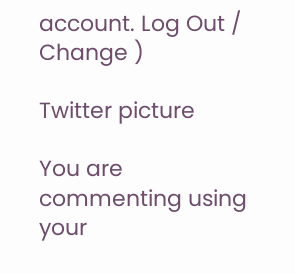account. Log Out /  Change )

Twitter picture

You are commenting using your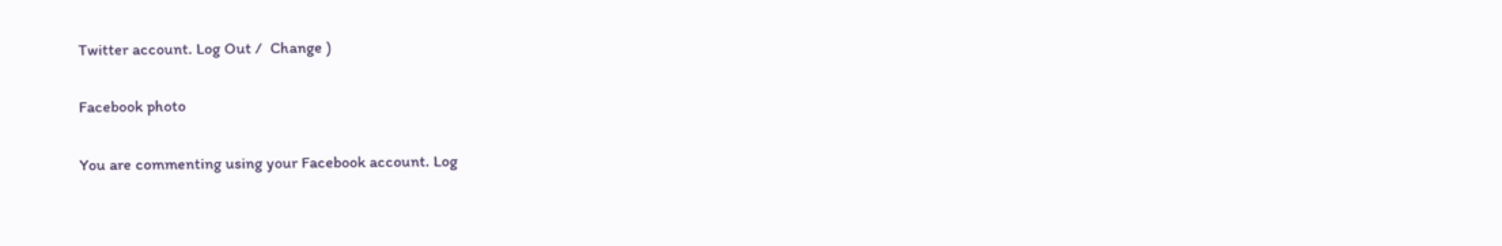Twitter account. Log Out /  Change )

Facebook photo

You are commenting using your Facebook account. Log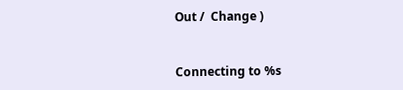Out /  Change )


Connecting to %s